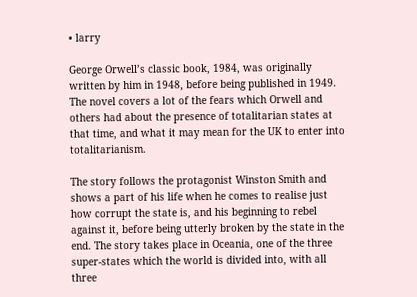• larry

George Orwell’s classic book, 1984, was originally written by him in 1948, before being published in 1949. The novel covers a lot of the fears which Orwell and others had about the presence of totalitarian states at that time, and what it may mean for the UK to enter into totalitarianism.

The story follows the protagonist Winston Smith and shows a part of his life when he comes to realise just how corrupt the state is, and his beginning to rebel against it, before being utterly broken by the state in the end. The story takes place in Oceania, one of the three super-states which the world is divided into, with all three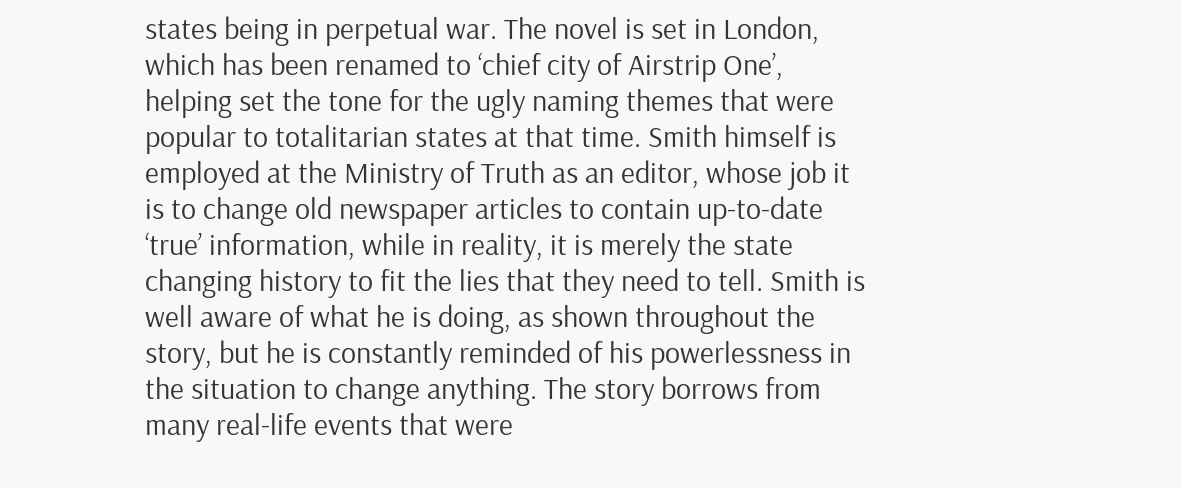states being in perpetual war. The novel is set in London, which has been renamed to ‘chief city of Airstrip One’, helping set the tone for the ugly naming themes that were popular to totalitarian states at that time. Smith himself is employed at the Ministry of Truth as an editor, whose job it is to change old newspaper articles to contain up-to-date ‘true’ information, while in reality, it is merely the state changing history to fit the lies that they need to tell. Smith is well aware of what he is doing, as shown throughout the story, but he is constantly reminded of his powerlessness in the situation to change anything. The story borrows from many real-life events that were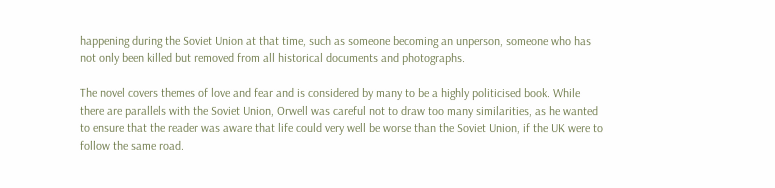happening during the Soviet Union at that time, such as someone becoming an unperson, someone who has not only been killed but removed from all historical documents and photographs.

The novel covers themes of love and fear and is considered by many to be a highly politicised book. While there are parallels with the Soviet Union, Orwell was careful not to draw too many similarities, as he wanted to ensure that the reader was aware that life could very well be worse than the Soviet Union, if the UK were to follow the same road.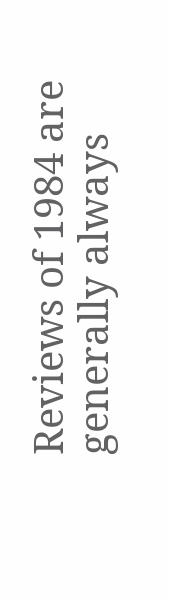Reviews of 1984 are generally always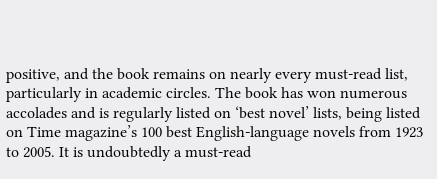positive, and the book remains on nearly every must-read list, particularly in academic circles. The book has won numerous accolades and is regularly listed on ‘best novel’ lists, being listed on Time magazine’s 100 best English-language novels from 1923 to 2005. It is undoubtedly a must-read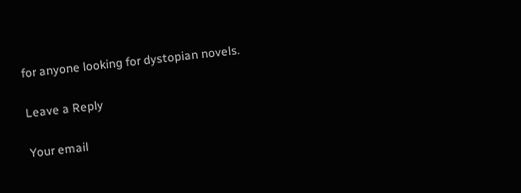for anyone looking for dystopian novels.

Leave a Reply

Your email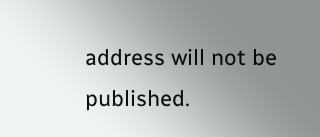address will not be published.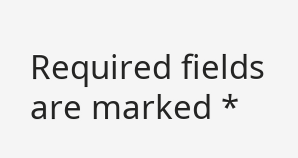Required fields are marked *